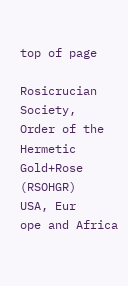top of page

Rosicrucian Society,
Order of the Hermetic Gold+Rose (RSOHGR)
USA, Eur
ope and Africa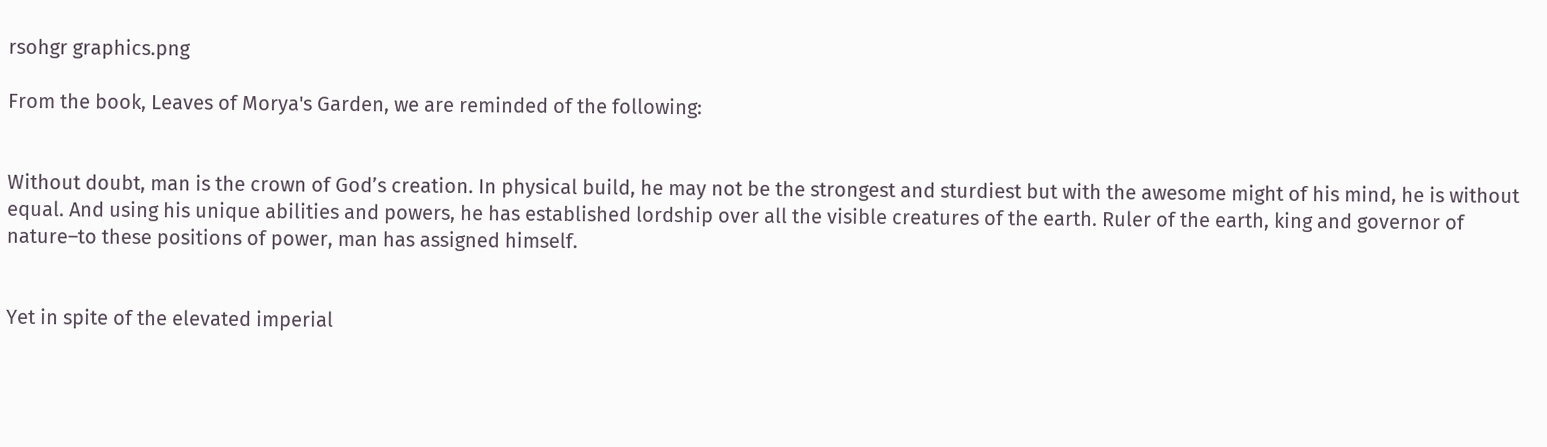rsohgr graphics.png

From the book, Leaves of Morya's Garden, we are reminded of the following:


Without doubt, man is the crown of God’s creation. In physical build, he may not be the strongest and sturdiest but with the awesome might of his mind, he is without equal. And using his unique abilities and powers, he has established lordship over all the visible creatures of the earth. Ruler of the earth, king and governor of nature–to these positions of power, man has assigned himself.


Yet in spite of the elevated imperial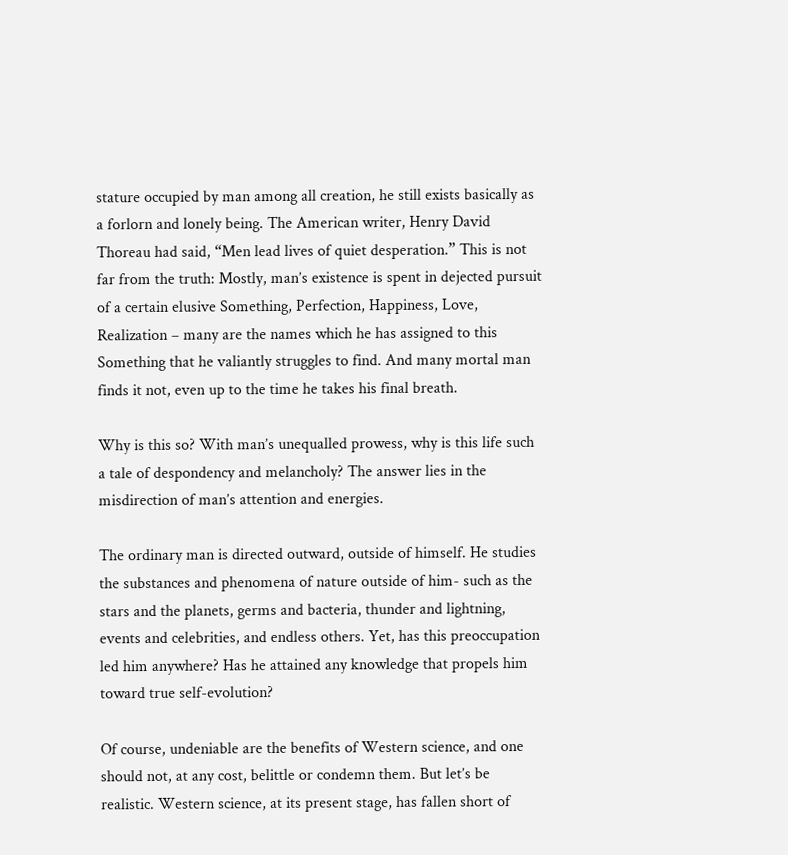stature occupied by man among all creation, he still exists basically as a forlorn and lonely being. The American writer, Henry David Thoreau had said, “Men lead lives of quiet desperation.” This is not far from the truth: Mostly, man’s existence is spent in dejected pursuit of a certain elusive Something, Perfection, Happiness, Love, Realization – many are the names which he has assigned to this Something that he valiantly struggles to find. And many mortal man finds it not, even up to the time he takes his final breath.

Why is this so? With man’s unequalled prowess, why is this life such a tale of despondency and melancholy? The answer lies in the misdirection of man’s attention and energies.

The ordinary man is directed outward, outside of himself. He studies the substances and phenomena of nature outside of him- such as the stars and the planets, germs and bacteria, thunder and lightning, events and celebrities, and endless others. Yet, has this preoccupation led him anywhere? Has he attained any knowledge that propels him toward true self-evolution?

Of course, undeniable are the benefits of Western science, and one should not, at any cost, belittle or condemn them. But let’s be realistic. Western science, at its present stage, has fallen short of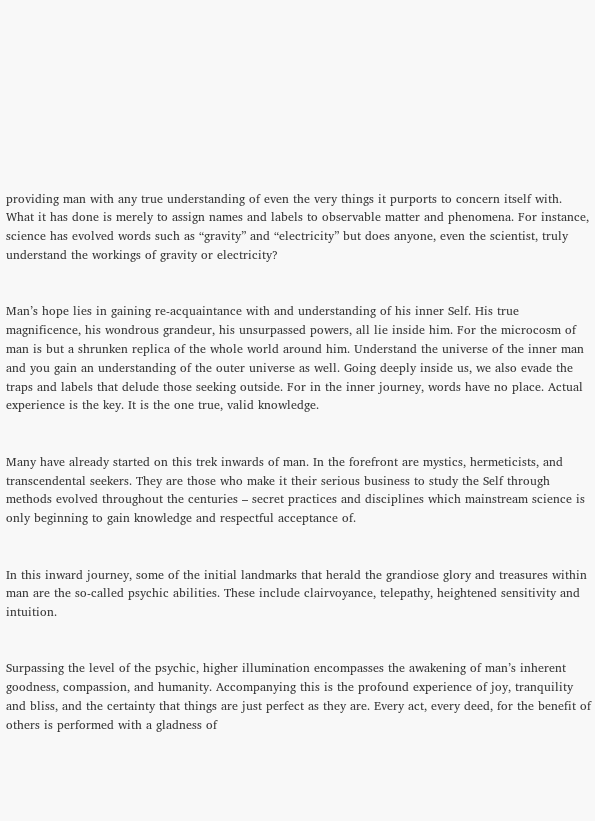providing man with any true understanding of even the very things it purports to concern itself with. What it has done is merely to assign names and labels to observable matter and phenomena. For instance, science has evolved words such as “gravity” and “electricity” but does anyone, even the scientist, truly understand the workings of gravity or electricity?


Man’s hope lies in gaining re-acquaintance with and understanding of his inner Self. His true magnificence, his wondrous grandeur, his unsurpassed powers, all lie inside him. For the microcosm of man is but a shrunken replica of the whole world around him. Understand the universe of the inner man and you gain an understanding of the outer universe as well. Going deeply inside us, we also evade the traps and labels that delude those seeking outside. For in the inner journey, words have no place. Actual experience is the key. It is the one true, valid knowledge.


Many have already started on this trek inwards of man. In the forefront are mystics, hermeticists, and transcendental seekers. They are those who make it their serious business to study the Self through methods evolved throughout the centuries – secret practices and disciplines which mainstream science is only beginning to gain knowledge and respectful acceptance of.


In this inward journey, some of the initial landmarks that herald the grandiose glory and treasures within man are the so-called psychic abilities. These include clairvoyance, telepathy, heightened sensitivity and intuition.


Surpassing the level of the psychic, higher illumination encompasses the awakening of man’s inherent goodness, compassion, and humanity. Accompanying this is the profound experience of joy, tranquility and bliss, and the certainty that things are just perfect as they are. Every act, every deed, for the benefit of others is performed with a gladness of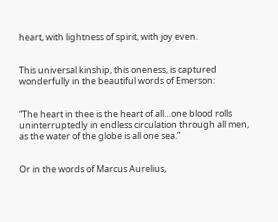heart, with lightness of spirit, with joy even.


This universal kinship, this oneness, is captured wonderfully in the beautiful words of Emerson:


“The heart in thee is the heart of all…one blood rolls uninterruptedly in endless circulation through all men, as the water of the globe is all one sea.”


Or in the words of Marcus Aurelius,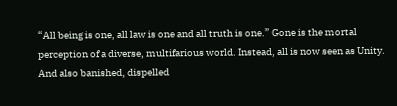“All being is one, all law is one and all truth is one.” Gone is the mortal perception of a diverse, multifarious world. Instead, all is now seen as Unity. And also banished, dispelled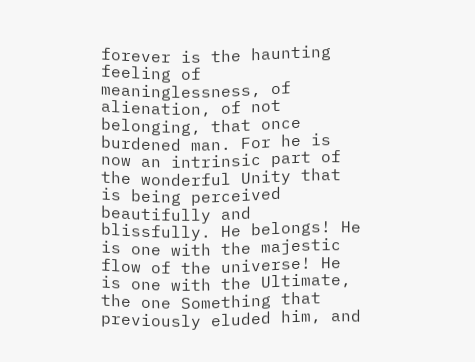forever is the haunting feeling of meaninglessness, of alienation, of not belonging, that once burdened man. For he is now an intrinsic part of the wonderful Unity that is being perceived beautifully and blissfully. He belongs! He is one with the majestic flow of the universe! He is one with the Ultimate, the one Something that previously eluded him, and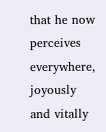that he now perceives everywhere, joyously and vitally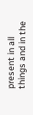present in all things and in the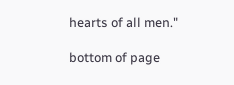hearts of all men."

bottom of page